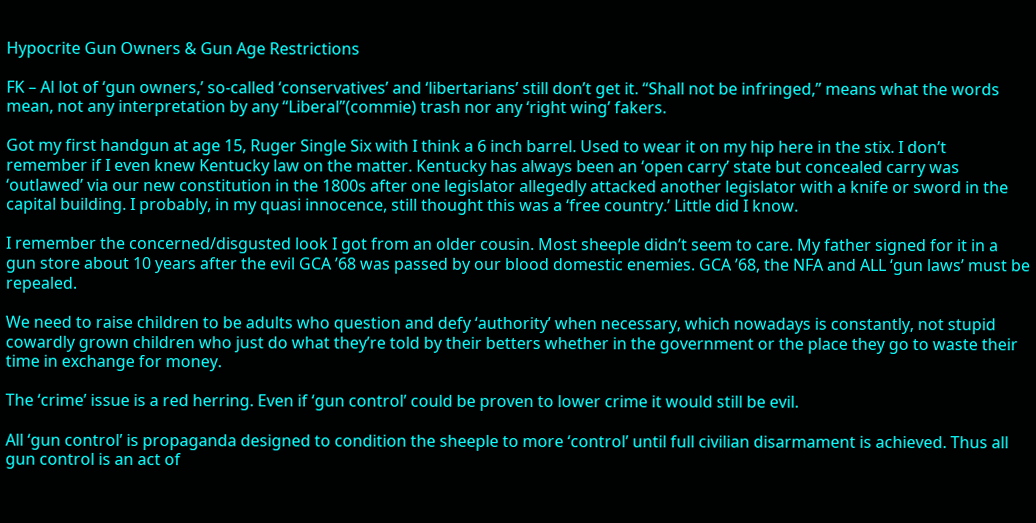Hypocrite Gun Owners & Gun Age Restrictions

FK – Al lot of ‘gun owners,’ so-called ‘conservatives’ and ‘libertarians’ still don’t get it. “Shall not be infringed,” means what the words mean, not any interpretation by any “Liberal”(commie) trash nor any ‘right wing’ fakers.

Got my first handgun at age 15, Ruger Single Six with I think a 6 inch barrel. Used to wear it on my hip here in the stix. I don’t remember if I even knew Kentucky law on the matter. Kentucky has always been an ‘open carry’ state but concealed carry was ‘outlawed’ via our new constitution in the 1800s after one legislator allegedly attacked another legislator with a knife or sword in the capital building. I probably, in my quasi innocence, still thought this was a ‘free country.’ Little did I know.

I remember the concerned/disgusted look I got from an older cousin. Most sheeple didn’t seem to care. My father signed for it in a gun store about 10 years after the evil GCA ’68 was passed by our blood domestic enemies. GCA ’68, the NFA and ALL ‘gun laws’ must be repealed.

We need to raise children to be adults who question and defy ‘authority’ when necessary, which nowadays is constantly, not stupid cowardly grown children who just do what they’re told by their betters whether in the government or the place they go to waste their time in exchange for money.

The ‘crime’ issue is a red herring. Even if ‘gun control’ could be proven to lower crime it would still be evil.

All ‘gun control’ is propaganda designed to condition the sheeple to more ‘control’ until full civilian disarmament is achieved. Thus all gun control is an act of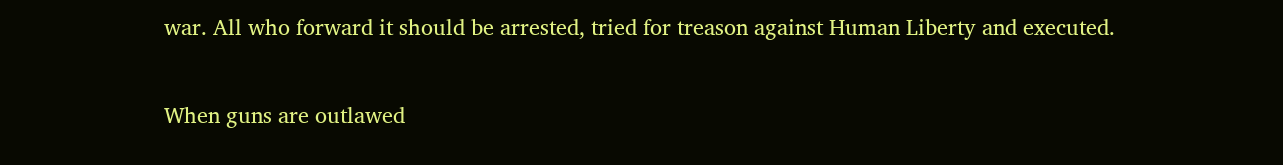war. All who forward it should be arrested, tried for treason against Human Liberty and executed.

When guns are outlawed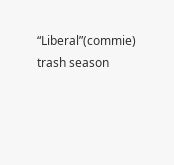“Liberal”(commie) trash season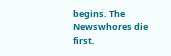begins. The Newswhores die first.